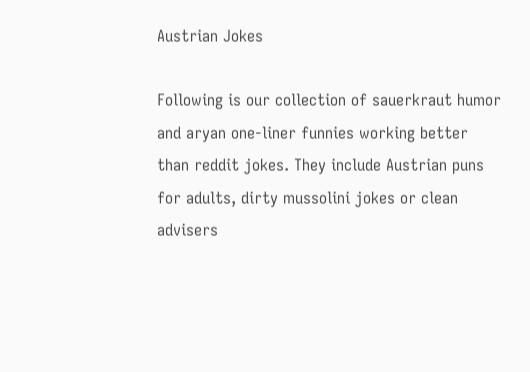Austrian Jokes

Following is our collection of sauerkraut humor and aryan one-liner funnies working better than reddit jokes. They include Austrian puns for adults, dirty mussolini jokes or clean advisers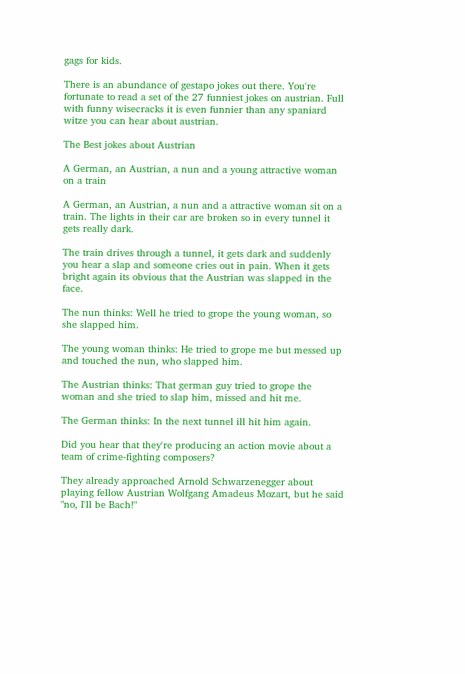gags for kids.

There is an abundance of gestapo jokes out there. You're fortunate to read a set of the 27 funniest jokes on austrian. Full with funny wisecracks it is even funnier than any spaniard witze you can hear about austrian.

The Best jokes about Austrian

A German, an Austrian, a nun and a young attractive woman on a train

A German, an Austrian, a nun and a attractive woman sit on a train. The lights in their car are broken so in every tunnel it gets really dark.

The train drives through a tunnel, it gets dark and suddenly you hear a slap and someone cries out in pain. When it gets bright again its obvious that the Austrian was slapped in the face.

The nun thinks: Well he tried to grope the young woman, so she slapped him.

The young woman thinks: He tried to grope me but messed up and touched the nun, who slapped him.

The Austrian thinks: That german guy tried to grope the woman and she tried to slap him, missed and hit me.

The German thinks: In the next tunnel ill hit him again.

Did you hear that they're producing an action movie about a team of crime-fighting composers?

They already approached Arnold Schwarzenegger about playing fellow Austrian Wolfgang Amadeus Mozart, but he said "no, I'll be Bach!"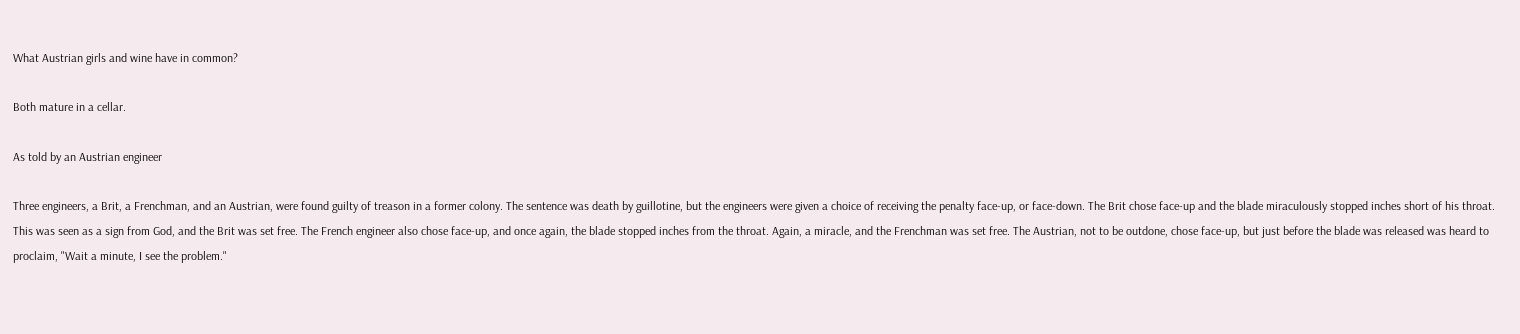What Austrian girls and wine have in common?

Both mature in a cellar.

As told by an Austrian engineer

Three engineers, a Brit, a Frenchman, and an Austrian, were found guilty of treason in a former colony. The sentence was death by guillotine, but the engineers were given a choice of receiving the penalty face-up, or face-down. The Brit chose face-up and the blade miraculously stopped inches short of his throat. This was seen as a sign from God, and the Brit was set free. The French engineer also chose face-up, and once again, the blade stopped inches from the throat. Again, a miracle, and the Frenchman was set free. The Austrian, not to be outdone, chose face-up, but just before the blade was released was heard to proclaim, "Wait a minute, I see the problem."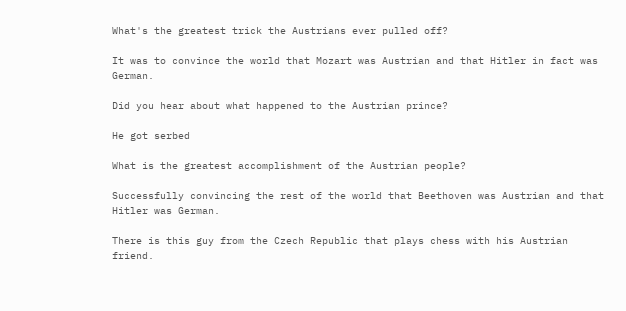What's the greatest trick the Austrians ever pulled off?

It was to convince the world that Mozart was Austrian and that Hitler in fact was German.

Did you hear about what happened to the Austrian prince?

He got serbed

What is the greatest accomplishment of the Austrian people?

Successfully convincing the rest of the world that Beethoven was Austrian and that Hitler was German.

There is this guy from the Czech Republic that plays chess with his Austrian friend.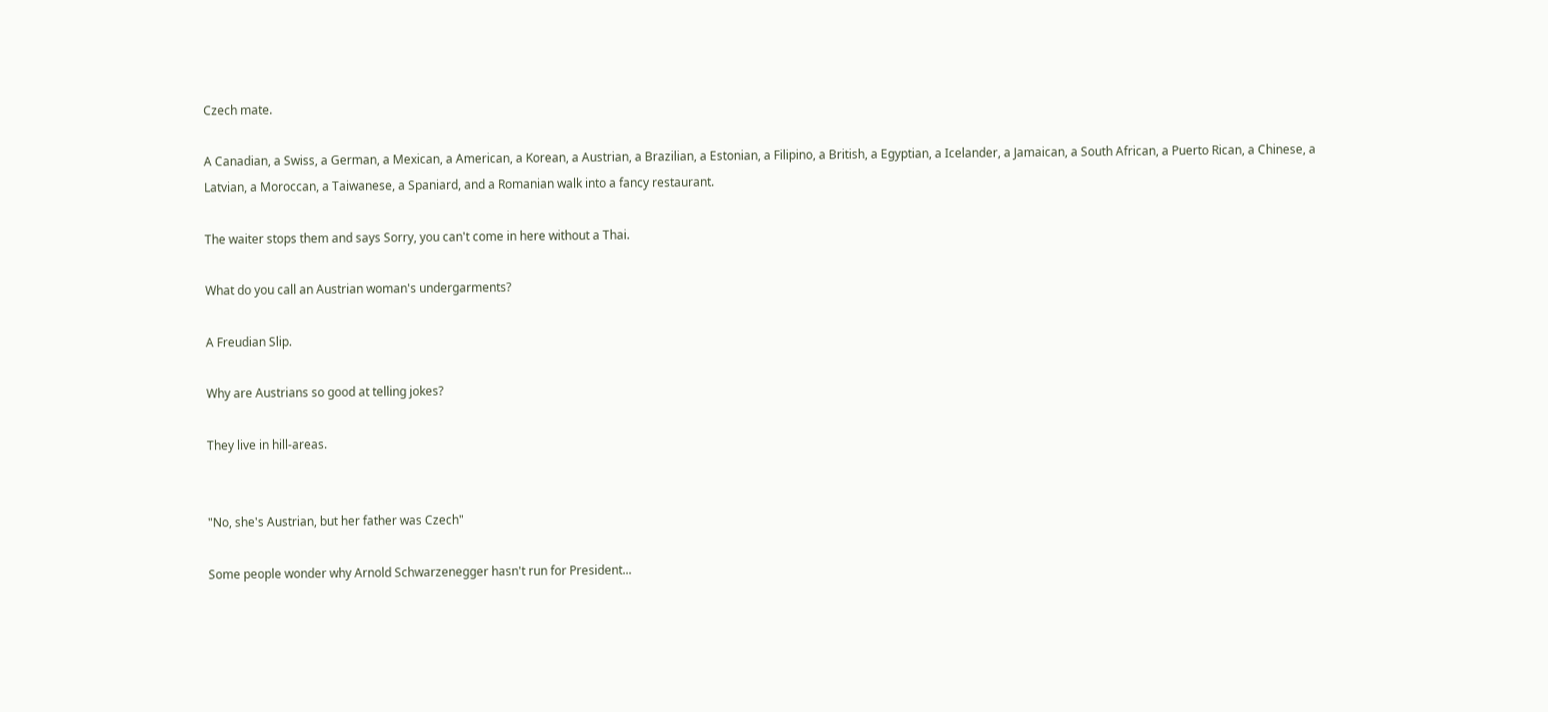Czech mate.

A Canadian, a Swiss, a German, a Mexican, a American, a Korean, a Austrian, a Brazilian, a Estonian, a Filipino, a British, a Egyptian, a Icelander, a Jamaican, a South African, a Puerto Rican, a Chinese, a Latvian, a Moroccan, a Taiwanese, a Spaniard, and a Romanian walk into a fancy restaurant.

The waiter stops them and says Sorry, you can't come in here without a Thai.

What do you call an Austrian woman's undergarments?

A Freudian Slip.

Why are Austrians so good at telling jokes?

They live in hill-areas.


"No, she's Austrian, but her father was Czech"

Some people wonder why Arnold Schwarzenegger hasn't run for President...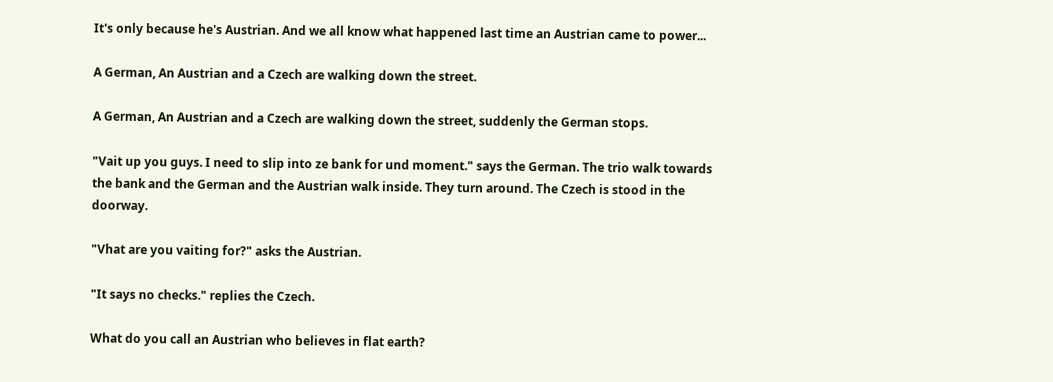It's only because he's Austrian. And we all know what happened last time an Austrian came to power...

A German, An Austrian and a Czech are walking down the street.

A German, An Austrian and a Czech are walking down the street, suddenly the German stops.

"Vait up you guys. I need to slip into ze bank for und moment." says the German. The trio walk towards the bank and the German and the Austrian walk inside. They turn around. The Czech is stood in the doorway.

"Vhat are you vaiting for?" asks the Austrian.

"It says no checks." replies the Czech.

What do you call an Austrian who believes in flat earth?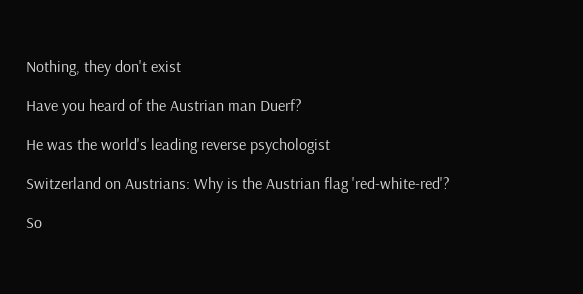Nothing, they don't exist

Have you heard of the Austrian man Duerf?

He was the world's leading reverse psychologist

Switzerland on Austrians: Why is the Austrian flag 'red-white-red'?

So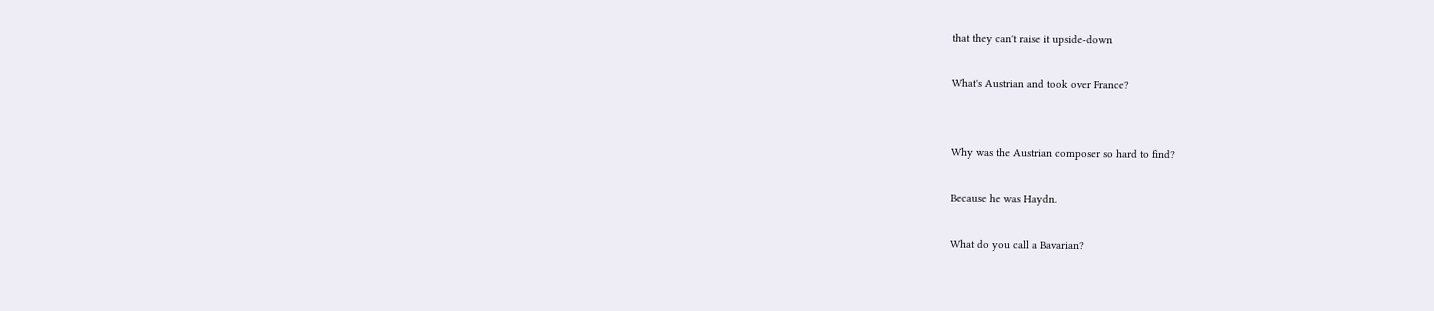that they can't raise it upside-down

What's Austrian and took over France?


Why was the Austrian composer so hard to find?

Because he was Haydn.

What do you call a Bavarian?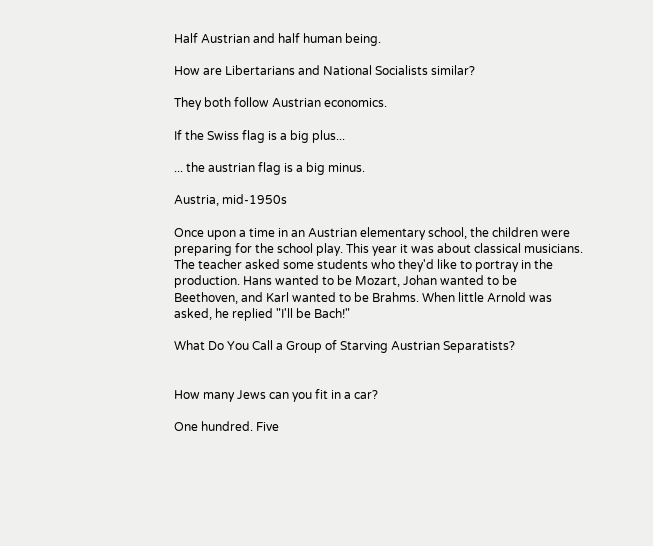Half Austrian and half human being.

How are Libertarians and National Socialists similar?

They both follow Austrian economics.

If the Swiss flag is a big plus...

... the austrian flag is a big minus.

Austria, mid-1950s

Once upon a time in an Austrian elementary school, the children were preparing for the school play. This year it was about classical musicians. The teacher asked some students who they'd like to portray in the production. Hans wanted to be Mozart, Johan wanted to be Beethoven, and Karl wanted to be Brahms. When little Arnold was asked, he replied "I'll be Bach!"

What Do You Call a Group of Starving Austrian Separatists?


How many Jews can you fit in a car?

One hundred. Five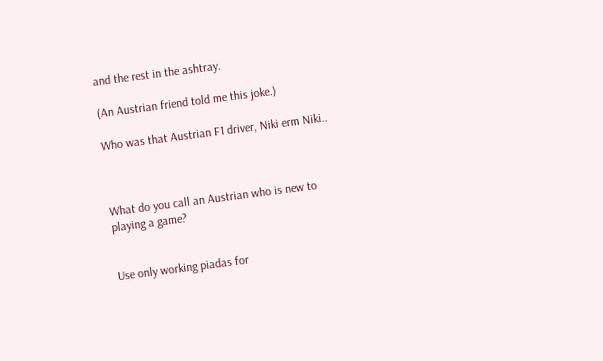and the rest in the ashtray.

(An Austrian friend told me this joke.)

Who was that Austrian F1 driver, Niki erm Niki..



What do you call an Austrian who is new to playing a game?


Use only working piadas for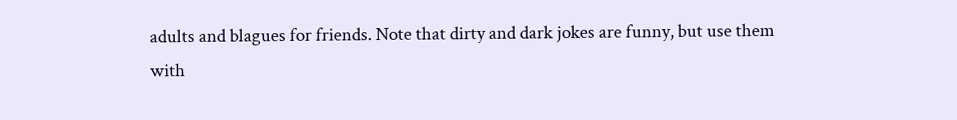adults and blagues for friends. Note that dirty and dark jokes are funny, but use them with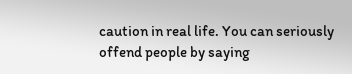caution in real life. You can seriously offend people by saying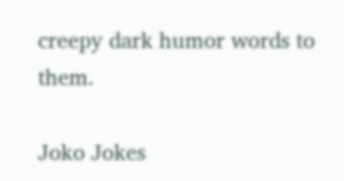creepy dark humor words to them.

Joko Jokes